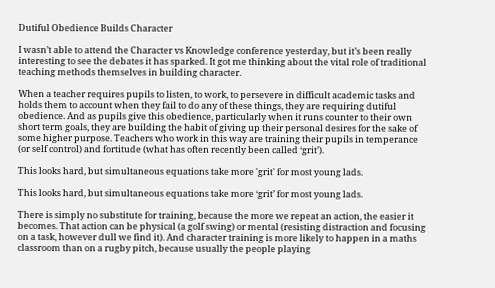Dutiful Obedience Builds Character

I wasn’t able to attend the Character vs Knowledge conference yesterday, but it’s been really interesting to see the debates it has sparked. It got me thinking about the vital role of traditional teaching methods themselves in building character.

When a teacher requires pupils to listen, to work, to persevere in difficult academic tasks and holds them to account when they fail to do any of these things, they are requiring dutiful obedience. And as pupils give this obedience, particularly when it runs counter to their own short term goals, they are building the habit of giving up their personal desires for the sake of some higher purpose. Teachers who work in this way are training their pupils in temperance (or self control) and fortitude (what has often recently been called ‘grit’).

This looks hard, but simultaneous equations take more 'grit' for most young lads.

This looks hard, but simultaneous equations take more ‘grit’ for most young lads.

There is simply no substitute for training, because the more we repeat an action, the easier it becomes. That action can be physical (a golf swing) or mental (resisting distraction and focusing on a task, however dull we find it). And character training is more likely to happen in a maths classroom than on a rugby pitch, because usually the people playing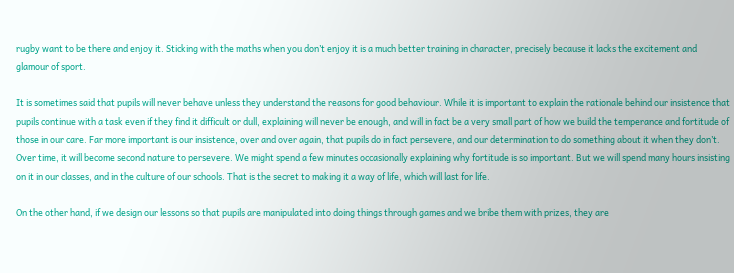rugby want to be there and enjoy it. Sticking with the maths when you don’t enjoy it is a much better training in character, precisely because it lacks the excitement and glamour of sport.

It is sometimes said that pupils will never behave unless they understand the reasons for good behaviour. While it is important to explain the rationale behind our insistence that pupils continue with a task even if they find it difficult or dull, explaining will never be enough, and will in fact be a very small part of how we build the temperance and fortitude of those in our care. Far more important is our insistence, over and over again, that pupils do in fact persevere, and our determination to do something about it when they don’t. Over time, it will become second nature to persevere. We might spend a few minutes occasionally explaining why fortitude is so important. But we will spend many hours insisting on it in our classes, and in the culture of our schools. That is the secret to making it a way of life, which will last for life.

On the other hand, if we design our lessons so that pupils are manipulated into doing things through games and we bribe them with prizes, they are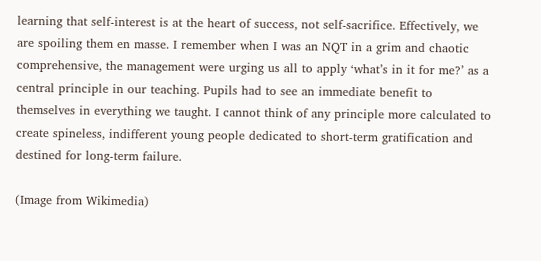learning that self-interest is at the heart of success, not self-sacrifice. Effectively, we are spoiling them en masse. I remember when I was an NQT in a grim and chaotic comprehensive, the management were urging us all to apply ‘what’s in it for me?’ as a central principle in our teaching. Pupils had to see an immediate benefit to themselves in everything we taught. I cannot think of any principle more calculated to create spineless, indifferent young people dedicated to short-term gratification and destined for long-term failure.

(Image from Wikimedia)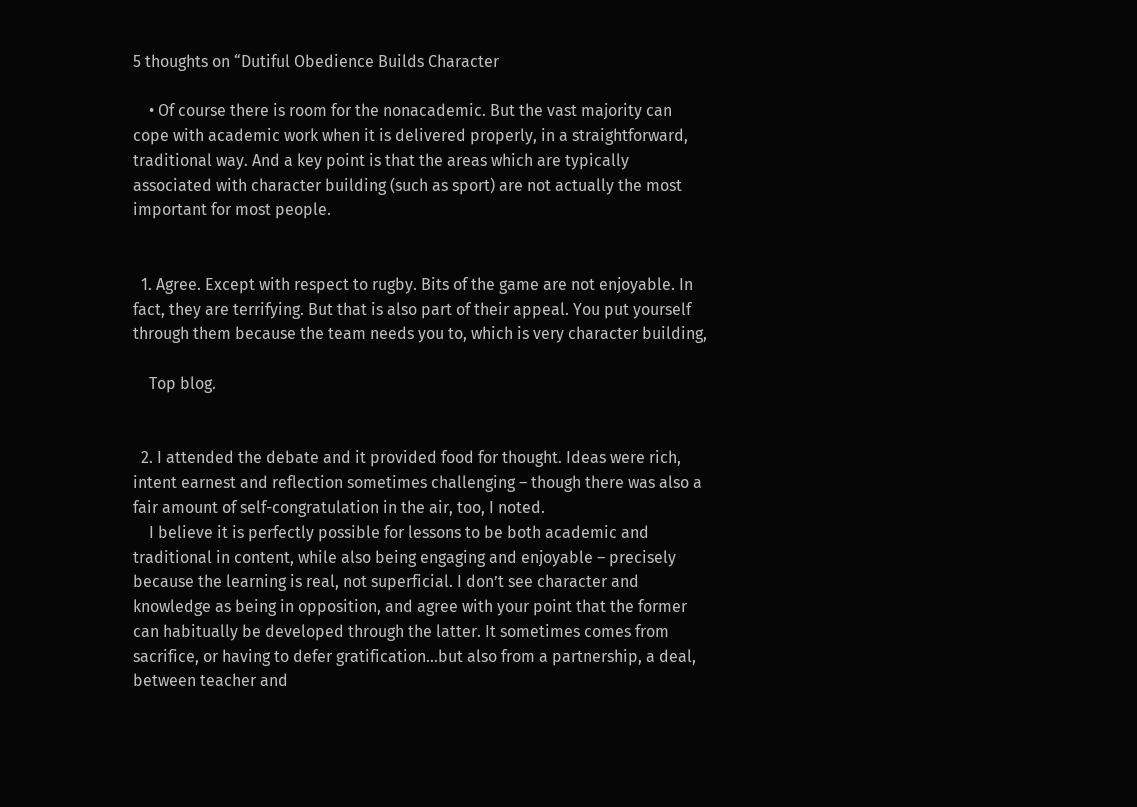5 thoughts on “Dutiful Obedience Builds Character

    • Of course there is room for the nonacademic. But the vast majority can cope with academic work when it is delivered properly, in a straightforward, traditional way. And a key point is that the areas which are typically associated with character building (such as sport) are not actually the most important for most people.


  1. Agree. Except with respect to rugby. Bits of the game are not enjoyable. In fact, they are terrifying. But that is also part of their appeal. You put yourself through them because the team needs you to, which is very character building,

    Top blog.


  2. I attended the debate and it provided food for thought. Ideas were rich, intent earnest and reflection sometimes challenging – though there was also a fair amount of self-congratulation in the air, too, I noted.
    I believe it is perfectly possible for lessons to be both academic and traditional in content, while also being engaging and enjoyable – precisely because the learning is real, not superficial. I don’t see character and knowledge as being in opposition, and agree with your point that the former can habitually be developed through the latter. It sometimes comes from sacrifice, or having to defer gratification…but also from a partnership, a deal, between teacher and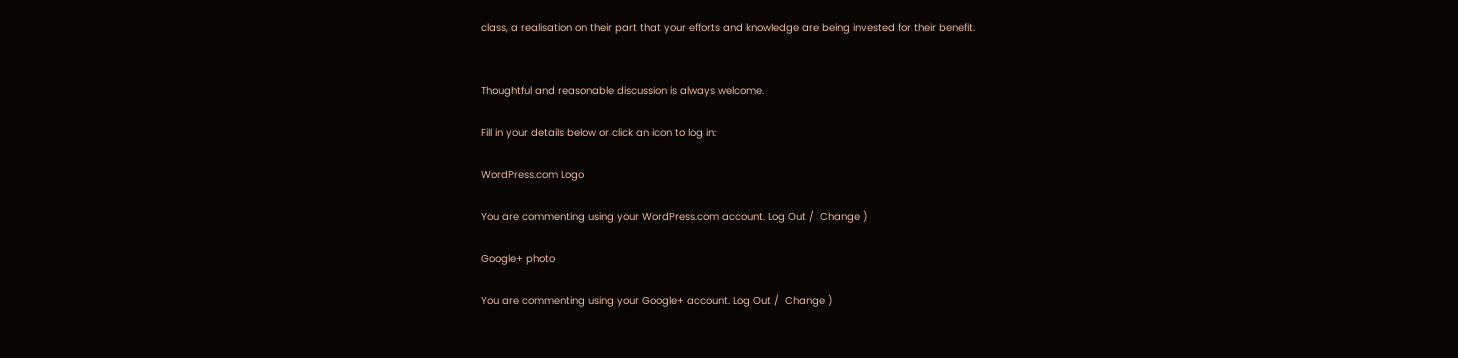class, a realisation on their part that your efforts and knowledge are being invested for their benefit.


Thoughtful and reasonable discussion is always welcome.

Fill in your details below or click an icon to log in:

WordPress.com Logo

You are commenting using your WordPress.com account. Log Out /  Change )

Google+ photo

You are commenting using your Google+ account. Log Out /  Change )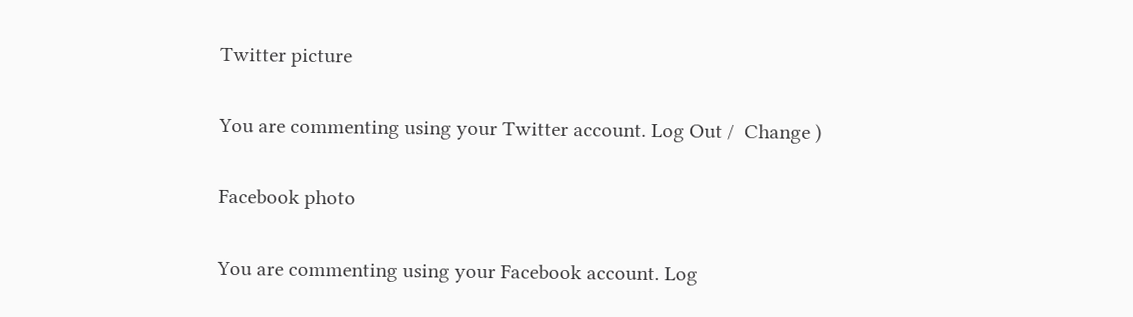Twitter picture

You are commenting using your Twitter account. Log Out /  Change )

Facebook photo

You are commenting using your Facebook account. Log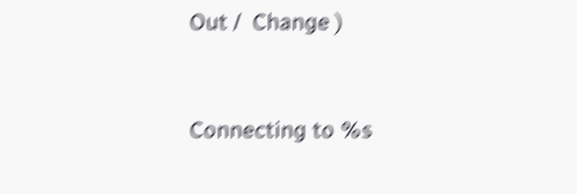Out /  Change )


Connecting to %s